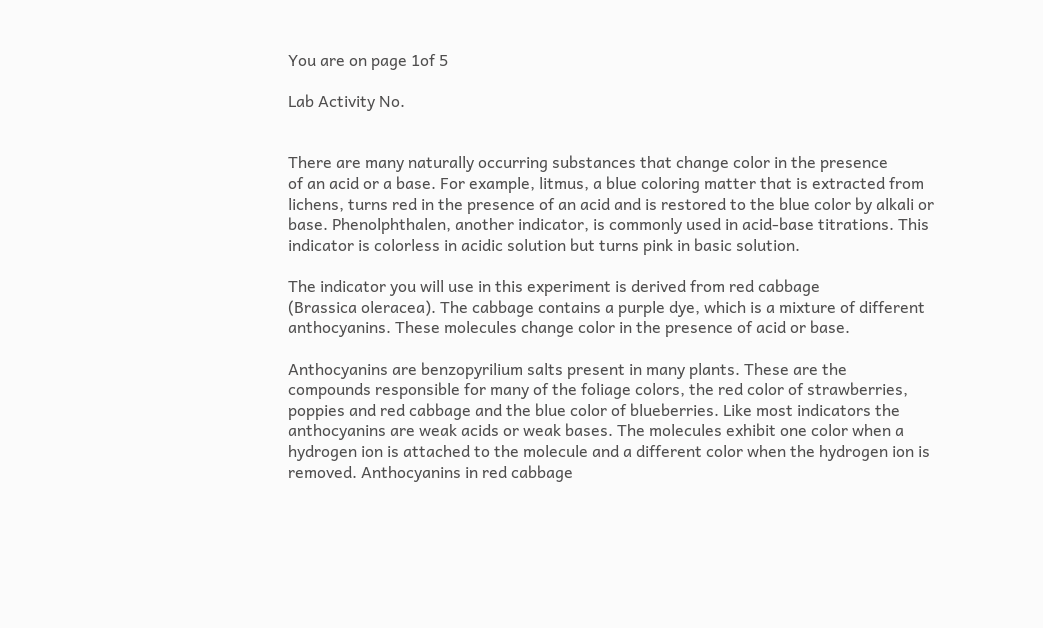You are on page 1of 5

Lab Activity No.


There are many naturally occurring substances that change color in the presence
of an acid or a base. For example, litmus, a blue coloring matter that is extracted from
lichens, turns red in the presence of an acid and is restored to the blue color by alkali or
base. Phenolphthalen, another indicator, is commonly used in acid-base titrations. This
indicator is colorless in acidic solution but turns pink in basic solution.

The indicator you will use in this experiment is derived from red cabbage
(Brassica oleracea). The cabbage contains a purple dye, which is a mixture of different
anthocyanins. These molecules change color in the presence of acid or base.

Anthocyanins are benzopyrilium salts present in many plants. These are the
compounds responsible for many of the foliage colors, the red color of strawberries,
poppies and red cabbage and the blue color of blueberries. Like most indicators the
anthocyanins are weak acids or weak bases. The molecules exhibit one color when a
hydrogen ion is attached to the molecule and a different color when the hydrogen ion is
removed. Anthocyanins in red cabbage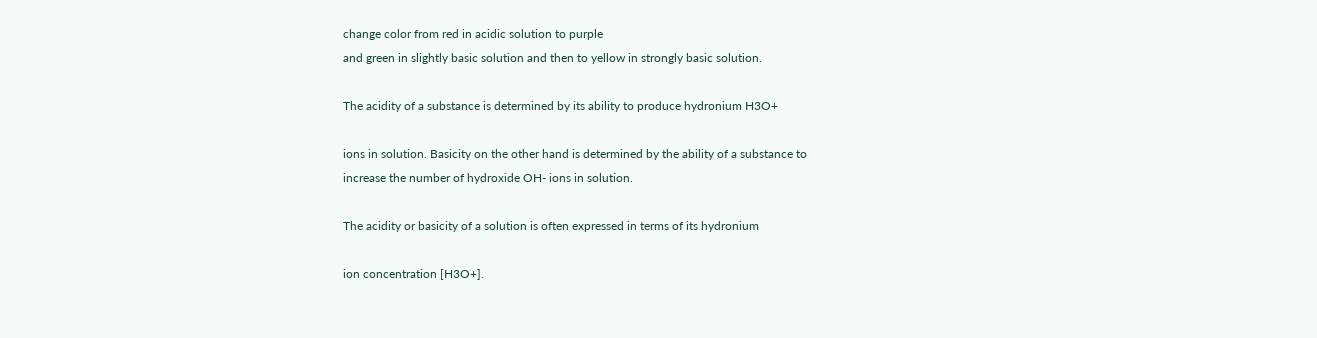change color from red in acidic solution to purple
and green in slightly basic solution and then to yellow in strongly basic solution.

The acidity of a substance is determined by its ability to produce hydronium H3O+

ions in solution. Basicity on the other hand is determined by the ability of a substance to
increase the number of hydroxide OH- ions in solution.

The acidity or basicity of a solution is often expressed in terms of its hydronium

ion concentration [H3O+].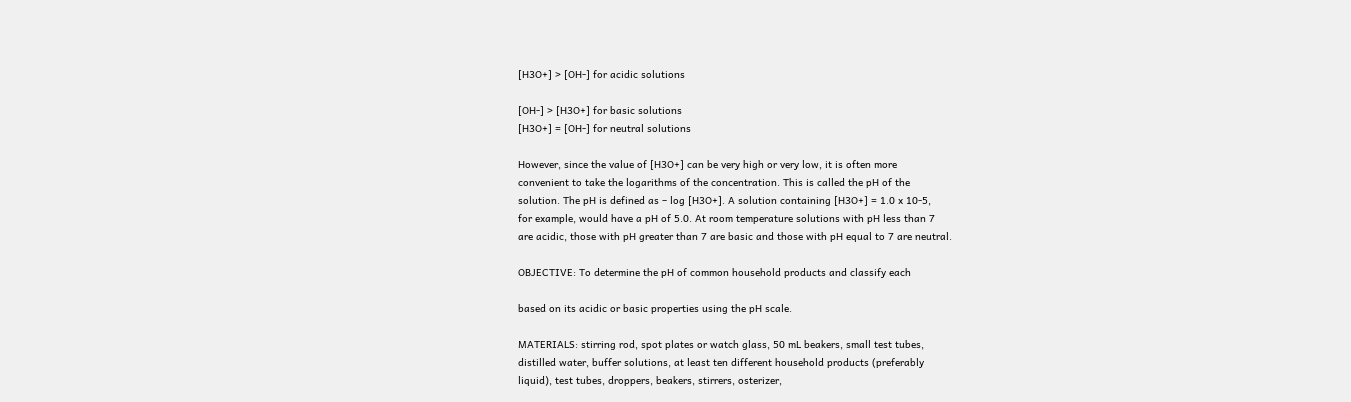[H3O+] > [OH-] for acidic solutions

[OH-] > [H3O+] for basic solutions
[H3O+] = [OH-] for neutral solutions

However, since the value of [H3O+] can be very high or very low, it is often more
convenient to take the logarithms of the concentration. This is called the pH of the
solution. The pH is defined as – log [H3O+]. A solution containing [H3O+] = 1.0 x 10-5,
for example, would have a pH of 5.0. At room temperature solutions with pH less than 7
are acidic, those with pH greater than 7 are basic and those with pH equal to 7 are neutral.

OBJECTIVE: To determine the pH of common household products and classify each

based on its acidic or basic properties using the pH scale.

MATERIALS: stirring rod, spot plates or watch glass, 50 mL beakers, small test tubes,
distilled water, buffer solutions, at least ten different household products (preferably
liquid), test tubes, droppers, beakers, stirrers, osterizer,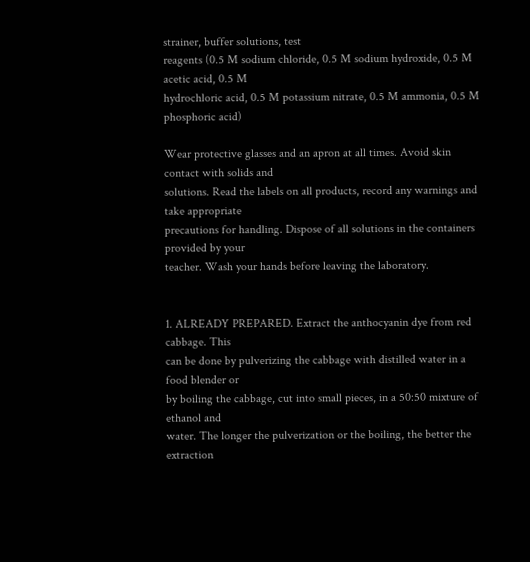strainer, buffer solutions, test
reagents (0.5 M sodium chloride, 0.5 M sodium hydroxide, 0.5 M acetic acid, 0.5 M
hydrochloric acid, 0.5 M potassium nitrate, 0.5 M ammonia, 0.5 M phosphoric acid)

Wear protective glasses and an apron at all times. Avoid skin contact with solids and
solutions. Read the labels on all products, record any warnings and take appropriate
precautions for handling. Dispose of all solutions in the containers provided by your
teacher. Wash your hands before leaving the laboratory.


1. ALREADY PREPARED. Extract the anthocyanin dye from red cabbage. This
can be done by pulverizing the cabbage with distilled water in a food blender or
by boiling the cabbage, cut into small pieces, in a 50:50 mixture of ethanol and
water. The longer the pulverization or the boiling, the better the extraction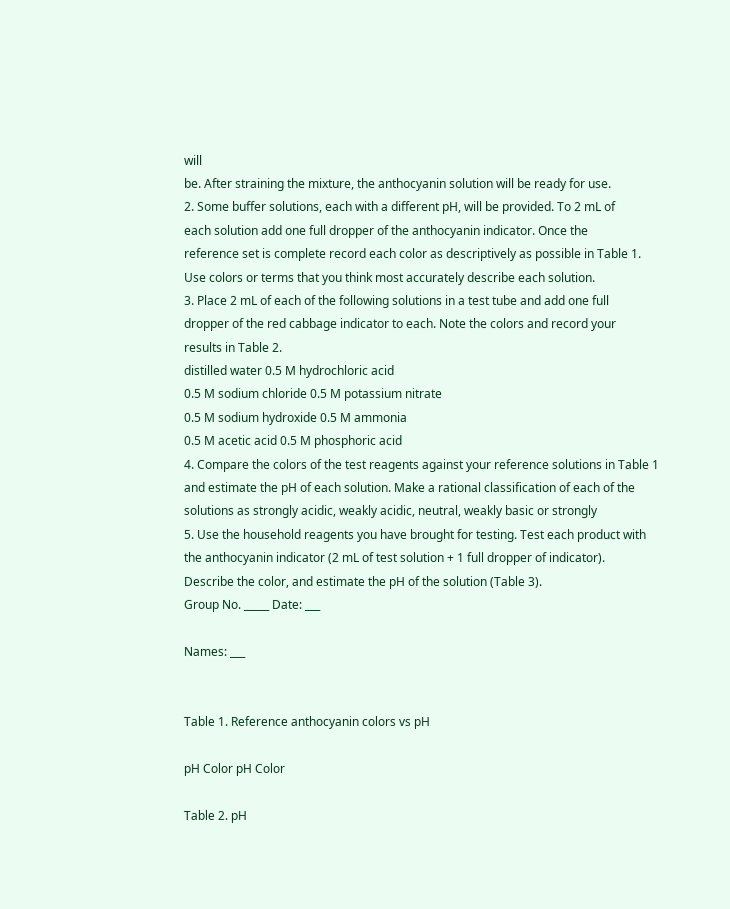will
be. After straining the mixture, the anthocyanin solution will be ready for use.
2. Some buffer solutions, each with a different pH, will be provided. To 2 mL of
each solution add one full dropper of the anthocyanin indicator. Once the
reference set is complete record each color as descriptively as possible in Table 1.
Use colors or terms that you think most accurately describe each solution.
3. Place 2 mL of each of the following solutions in a test tube and add one full
dropper of the red cabbage indicator to each. Note the colors and record your
results in Table 2.
distilled water 0.5 M hydrochloric acid
0.5 M sodium chloride 0.5 M potassium nitrate
0.5 M sodium hydroxide 0.5 M ammonia
0.5 M acetic acid 0.5 M phosphoric acid
4. Compare the colors of the test reagents against your reference solutions in Table 1
and estimate the pH of each solution. Make a rational classification of each of the
solutions as strongly acidic, weakly acidic, neutral, weakly basic or strongly
5. Use the household reagents you have brought for testing. Test each product with
the anthocyanin indicator (2 mL of test solution + 1 full dropper of indicator).
Describe the color, and estimate the pH of the solution (Table 3).
Group No. _____ Date: ___

Names: ___


Table 1. Reference anthocyanin colors vs pH

pH Color pH Color

Table 2. pH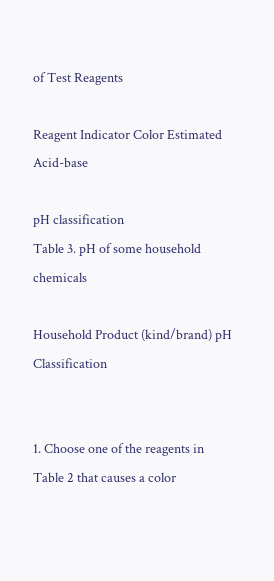of Test Reagents

Reagent Indicator Color Estimated Acid-base

pH classification
Table 3. pH of some household chemicals

Household Product (kind/brand) pH Classification


1. Choose one of the reagents in Table 2 that causes a color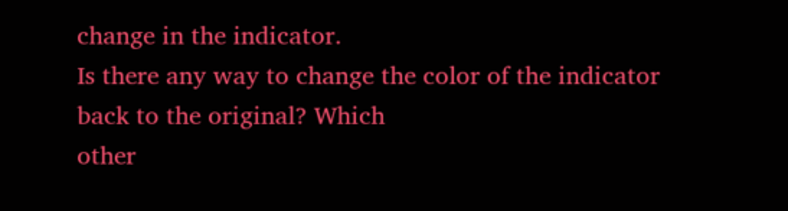change in the indicator.
Is there any way to change the color of the indicator back to the original? Which
other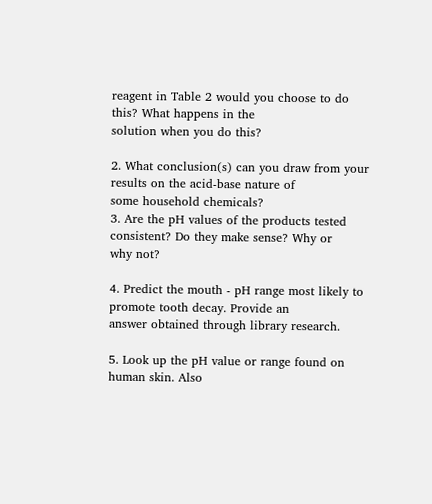reagent in Table 2 would you choose to do this? What happens in the
solution when you do this?

2. What conclusion(s) can you draw from your results on the acid-base nature of
some household chemicals?
3. Are the pH values of the products tested consistent? Do they make sense? Why or
why not?

4. Predict the mouth - pH range most likely to promote tooth decay. Provide an
answer obtained through library research.

5. Look up the pH value or range found on human skin. Also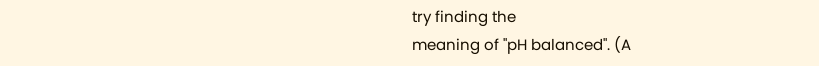try finding the
meaning of "pH balanced". (A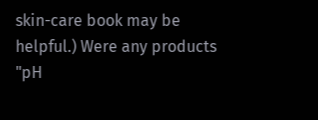skin-care book may be helpful.) Were any products
"pH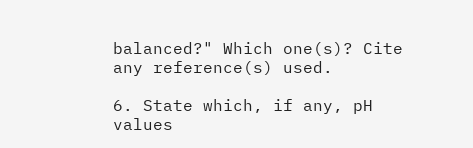balanced?" Which one(s)? Cite any reference(s) used.

6. State which, if any, pH values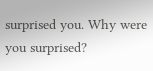surprised you. Why were you surprised?